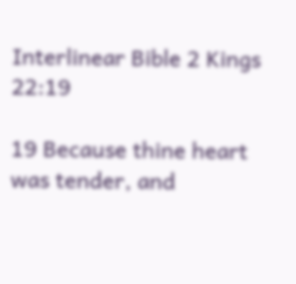Interlinear Bible 2 Kings 22:19

19 Because thine heart was tender, and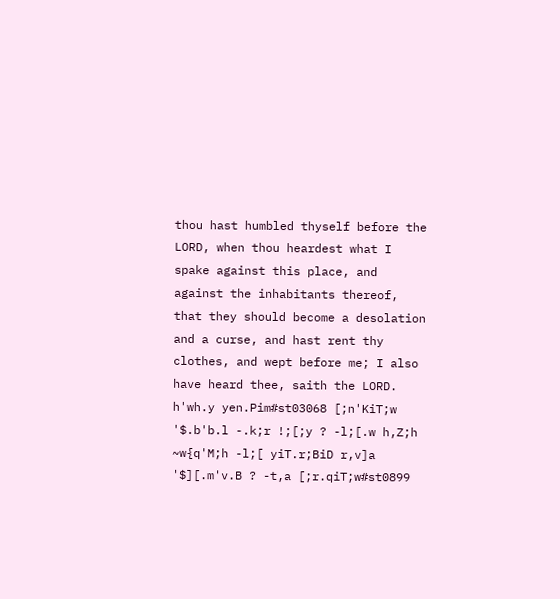thou hast humbled thyself before the LORD, when thou heardest what I spake against this place, and against the inhabitants thereof, that they should become a desolation and a curse, and hast rent thy clothes, and wept before me; I also have heard thee, saith the LORD.
h'wh.y yen.Pim#st03068 [;n'KiT;w '$.b'b.l -.k;r !;[;y ? -l;[.w h,Z;h ~w{q'M;h -l;[ yiT.r;BiD r,v]a '$][.m'v.B ? -t,a [;r.qiT;w#st0899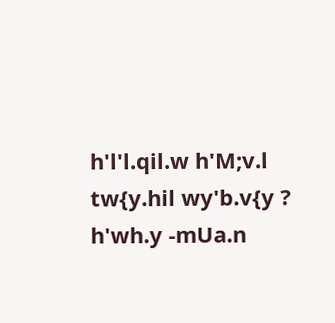h'l'l.qil.w h'M;v.l tw{y.hil wy'b.v{y ? h'wh.y -mUa.n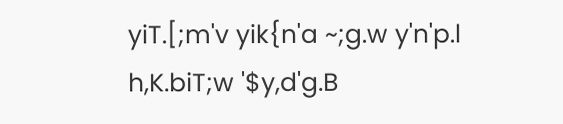yiT.[;m'v yik{n'a ~;g.w y'n'p.l h,K.biT;w '$y,d'g.B